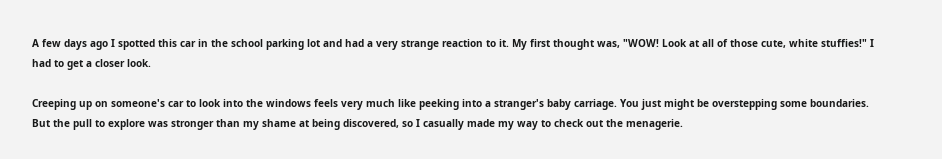A few days ago I spotted this car in the school parking lot and had a very strange reaction to it. My first thought was, "WOW! Look at all of those cute, white stuffies!" I had to get a closer look.

Creeping up on someone's car to look into the windows feels very much like peeking into a stranger's baby carriage. You just might be overstepping some boundaries. But the pull to explore was stronger than my shame at being discovered, so I casually made my way to check out the menagerie.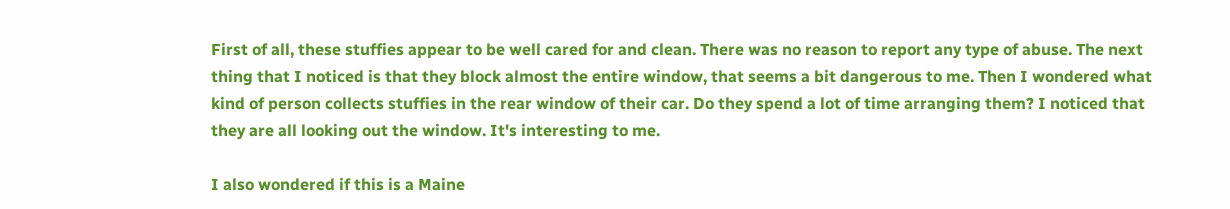First of all, these stuffies appear to be well cared for and clean. There was no reason to report any type of abuse. The next thing that I noticed is that they block almost the entire window, that seems a bit dangerous to me. Then I wondered what kind of person collects stuffies in the rear window of their car. Do they spend a lot of time arranging them? I noticed that they are all looking out the window. It's interesting to me.

I also wondered if this is a Maine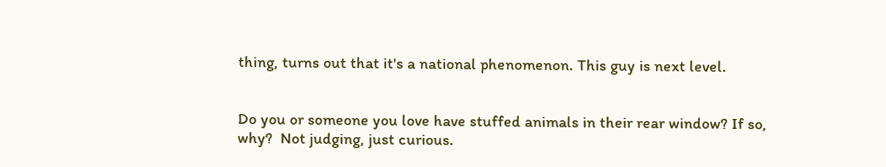thing, turns out that it's a national phenomenon. This guy is next level.


Do you or someone you love have stuffed animals in their rear window? If so, why?  Not judging, just curious.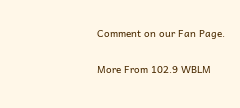Comment on our Fan Page.

More From 102.9 WBLM